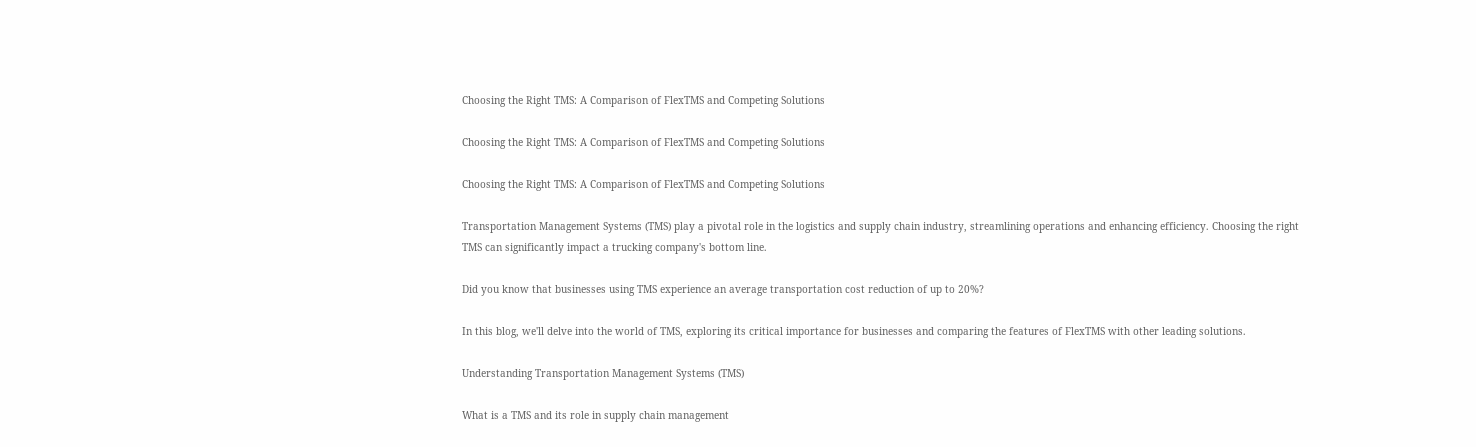Choosing the Right TMS: A Comparison of FlexTMS and Competing Solutions

Choosing the Right TMS: A Comparison of FlexTMS and Competing Solutions

Choosing the Right TMS: A Comparison of FlexTMS and Competing Solutions

Transportation Management Systems (TMS) play a pivotal role in the logistics and supply chain industry, streamlining operations and enhancing efficiency. Choosing the right TMS can significantly impact a trucking company's bottom line.

Did you know that businesses using TMS experience an average transportation cost reduction of up to 20%?

In this blog, we'll delve into the world of TMS, exploring its critical importance for businesses and comparing the features of FlexTMS with other leading solutions.

Understanding Transportation Management Systems (TMS)

What is a TMS and its role in supply chain management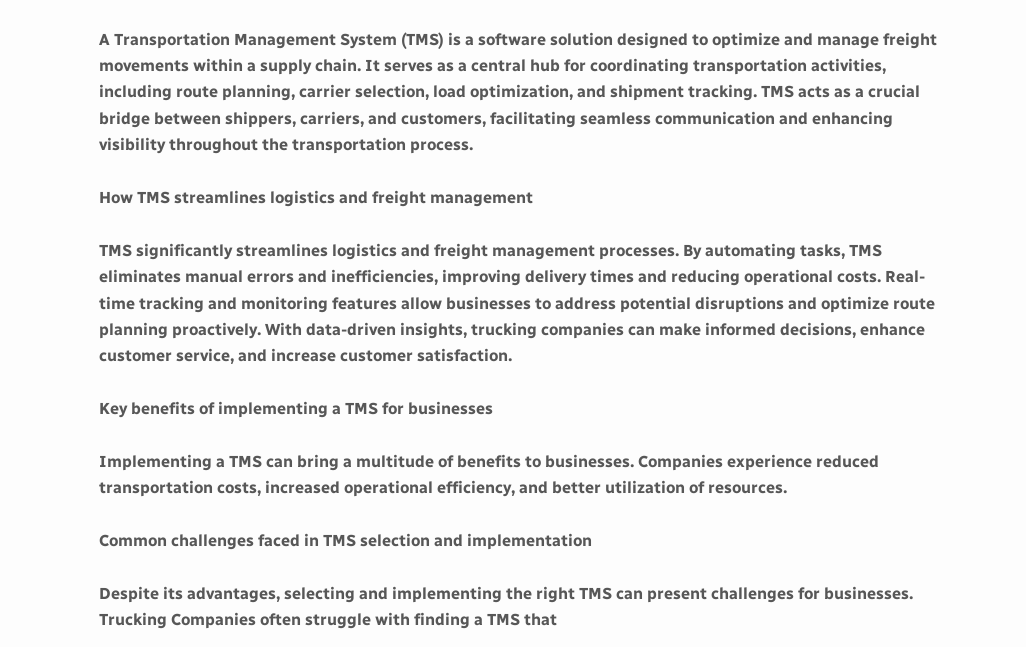A Transportation Management System (TMS) is a software solution designed to optimize and manage freight movements within a supply chain. It serves as a central hub for coordinating transportation activities, including route planning, carrier selection, load optimization, and shipment tracking. TMS acts as a crucial bridge between shippers, carriers, and customers, facilitating seamless communication and enhancing visibility throughout the transportation process.

How TMS streamlines logistics and freight management

TMS significantly streamlines logistics and freight management processes. By automating tasks, TMS eliminates manual errors and inefficiencies, improving delivery times and reducing operational costs. Real-time tracking and monitoring features allow businesses to address potential disruptions and optimize route planning proactively. With data-driven insights, trucking companies can make informed decisions, enhance customer service, and increase customer satisfaction.

Key benefits of implementing a TMS for businesses

Implementing a TMS can bring a multitude of benefits to businesses. Companies experience reduced transportation costs, increased operational efficiency, and better utilization of resources.

Common challenges faced in TMS selection and implementation

Despite its advantages, selecting and implementing the right TMS can present challenges for businesses. Trucking Companies often struggle with finding a TMS that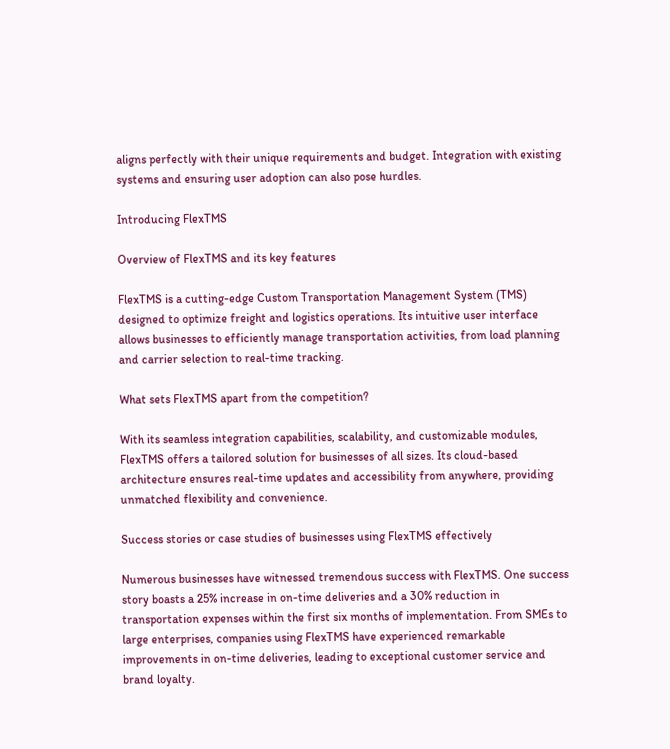aligns perfectly with their unique requirements and budget. Integration with existing systems and ensuring user adoption can also pose hurdles.

Introducing FlexTMS

Overview of FlexTMS and its key features

FlexTMS is a cutting-edge Custom Transportation Management System (TMS) designed to optimize freight and logistics operations. Its intuitive user interface allows businesses to efficiently manage transportation activities, from load planning and carrier selection to real-time tracking.

What sets FlexTMS apart from the competition?

With its seamless integration capabilities, scalability, and customizable modules, FlexTMS offers a tailored solution for businesses of all sizes. Its cloud-based architecture ensures real-time updates and accessibility from anywhere, providing unmatched flexibility and convenience.

Success stories or case studies of businesses using FlexTMS effectively

Numerous businesses have witnessed tremendous success with FlexTMS. One success story boasts a 25% increase in on-time deliveries and a 30% reduction in transportation expenses within the first six months of implementation. From SMEs to large enterprises, companies using FlexTMS have experienced remarkable improvements in on-time deliveries, leading to exceptional customer service and brand loyalty.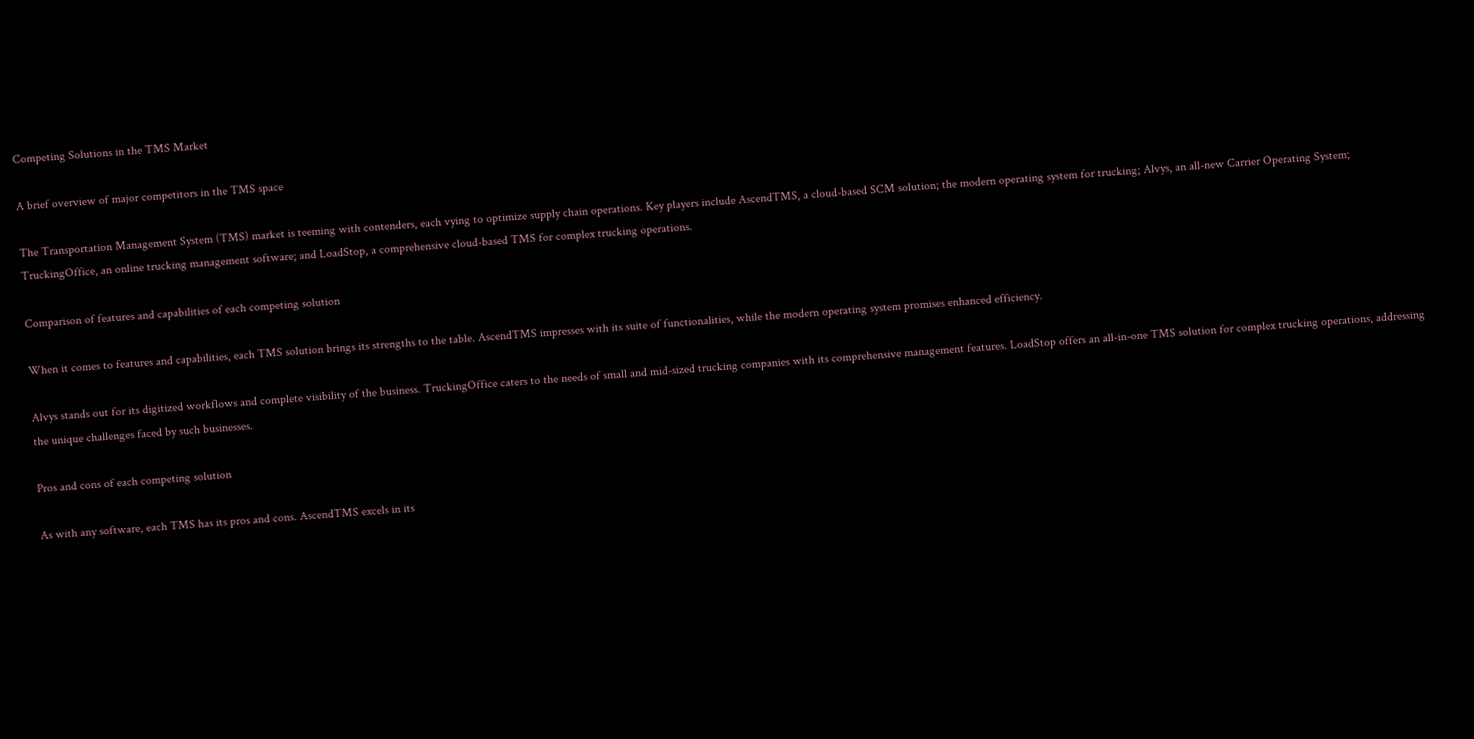Competing Solutions in the TMS Market

A brief overview of major competitors in the TMS space

The Transportation Management System (TMS) market is teeming with contenders, each vying to optimize supply chain operations. Key players include AscendTMS, a cloud-based SCM solution; the modern operating system for trucking; Alvys, an all-new Carrier Operating System; TruckingOffice, an online trucking management software; and LoadStop, a comprehensive cloud-based TMS for complex trucking operations.

Comparison of features and capabilities of each competing solution

When it comes to features and capabilities, each TMS solution brings its strengths to the table. AscendTMS impresses with its suite of functionalities, while the modern operating system promises enhanced efficiency.

Alvys stands out for its digitized workflows and complete visibility of the business. TruckingOffice caters to the needs of small and mid-sized trucking companies with its comprehensive management features. LoadStop offers an all-in-one TMS solution for complex trucking operations, addressing the unique challenges faced by such businesses.

Pros and cons of each competing solution

As with any software, each TMS has its pros and cons. AscendTMS excels in its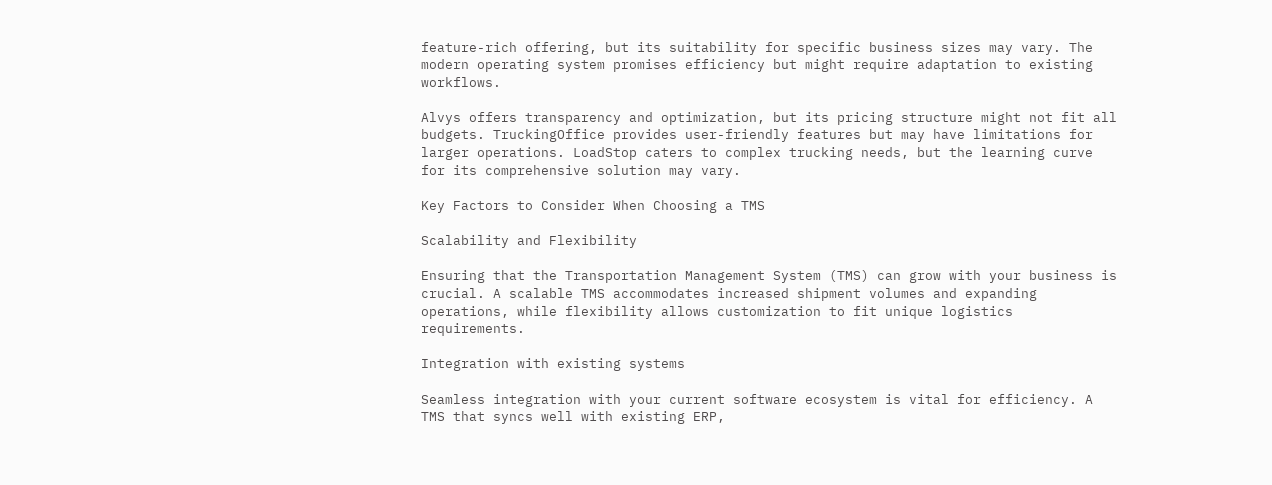feature-rich offering, but its suitability for specific business sizes may vary. The modern operating system promises efficiency but might require adaptation to existing workflows.

Alvys offers transparency and optimization, but its pricing structure might not fit all budgets. TruckingOffice provides user-friendly features but may have limitations for larger operations. LoadStop caters to complex trucking needs, but the learning curve for its comprehensive solution may vary.

Key Factors to Consider When Choosing a TMS

Scalability and Flexibility

Ensuring that the Transportation Management System (TMS) can grow with your business is crucial. A scalable TMS accommodates increased shipment volumes and expanding operations, while flexibility allows customization to fit unique logistics requirements.

Integration with existing systems

Seamless integration with your current software ecosystem is vital for efficiency. A TMS that syncs well with existing ERP,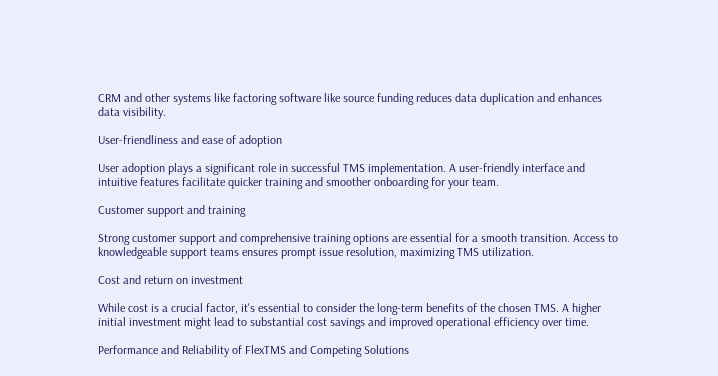CRM and other systems like factoring software like source funding reduces data duplication and enhances data visibility.

User-friendliness and ease of adoption

User adoption plays a significant role in successful TMS implementation. A user-friendly interface and intuitive features facilitate quicker training and smoother onboarding for your team.

Customer support and training

Strong customer support and comprehensive training options are essential for a smooth transition. Access to knowledgeable support teams ensures prompt issue resolution, maximizing TMS utilization.

Cost and return on investment

While cost is a crucial factor, it's essential to consider the long-term benefits of the chosen TMS. A higher initial investment might lead to substantial cost savings and improved operational efficiency over time.

Performance and Reliability of FlexTMS and Competing Solutions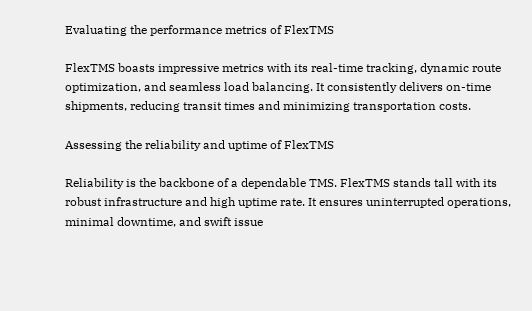Evaluating the performance metrics of FlexTMS

FlexTMS boasts impressive metrics with its real-time tracking, dynamic route optimization, and seamless load balancing. It consistently delivers on-time shipments, reducing transit times and minimizing transportation costs.

Assessing the reliability and uptime of FlexTMS

Reliability is the backbone of a dependable TMS. FlexTMS stands tall with its robust infrastructure and high uptime rate. It ensures uninterrupted operations, minimal downtime, and swift issue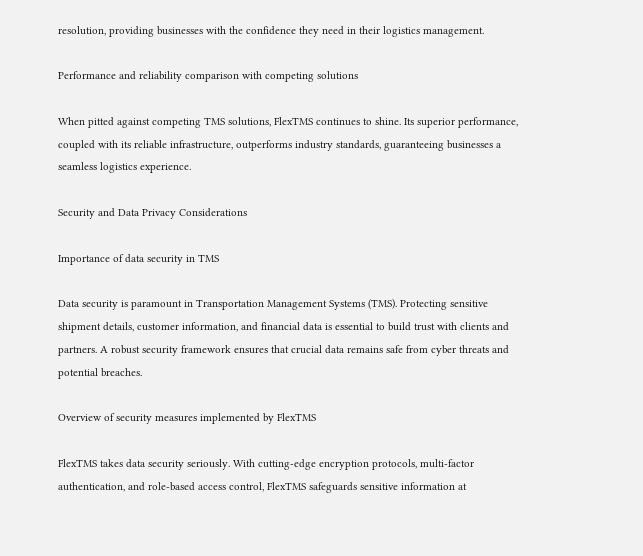resolution, providing businesses with the confidence they need in their logistics management.

Performance and reliability comparison with competing solutions

When pitted against competing TMS solutions, FlexTMS continues to shine. Its superior performance, coupled with its reliable infrastructure, outperforms industry standards, guaranteeing businesses a seamless logistics experience.

Security and Data Privacy Considerations

Importance of data security in TMS

Data security is paramount in Transportation Management Systems (TMS). Protecting sensitive shipment details, customer information, and financial data is essential to build trust with clients and partners. A robust security framework ensures that crucial data remains safe from cyber threats and potential breaches.

Overview of security measures implemented by FlexTMS

FlexTMS takes data security seriously. With cutting-edge encryption protocols, multi-factor authentication, and role-based access control, FlexTMS safeguards sensitive information at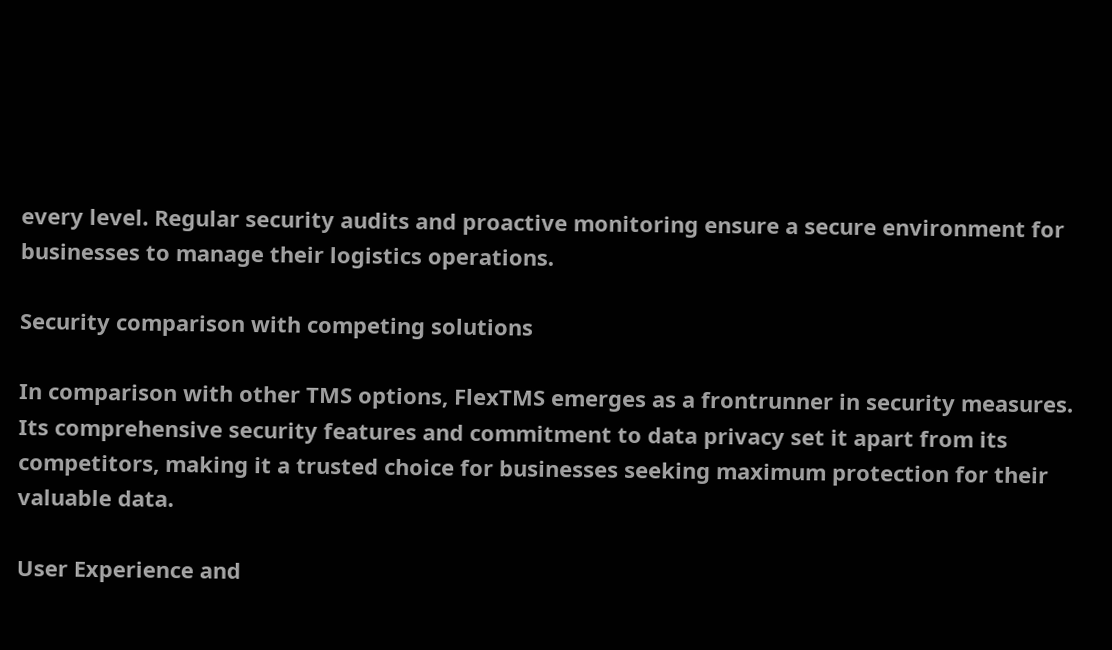every level. Regular security audits and proactive monitoring ensure a secure environment for businesses to manage their logistics operations.

Security comparison with competing solutions

In comparison with other TMS options, FlexTMS emerges as a frontrunner in security measures. Its comprehensive security features and commitment to data privacy set it apart from its competitors, making it a trusted choice for businesses seeking maximum protection for their valuable data.

User Experience and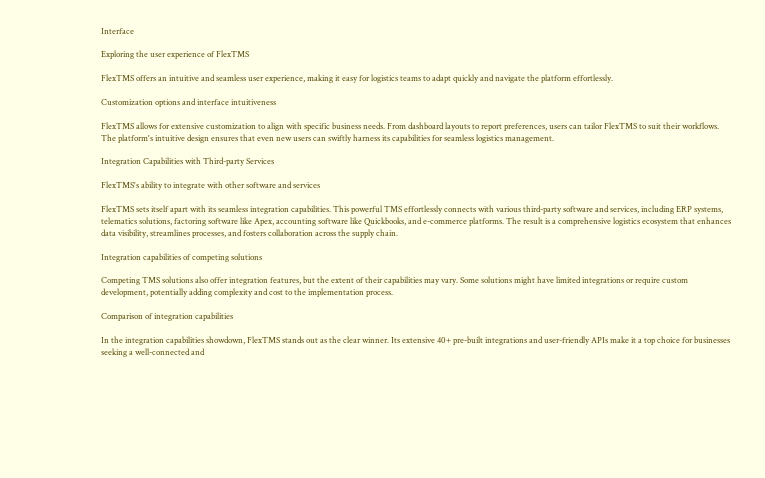Interface

Exploring the user experience of FlexTMS

FlexTMS offers an intuitive and seamless user experience, making it easy for logistics teams to adapt quickly and navigate the platform effortlessly.

Customization options and interface intuitiveness

FlexTMS allows for extensive customization to align with specific business needs. From dashboard layouts to report preferences, users can tailor FlexTMS to suit their workflows. The platform's intuitive design ensures that even new users can swiftly harness its capabilities for seamless logistics management.

Integration Capabilities with Third-party Services

FlexTMS's ability to integrate with other software and services

FlexTMS sets itself apart with its seamless integration capabilities. This powerful TMS effortlessly connects with various third-party software and services, including ERP systems, telematics solutions, factoring software like Apex, accounting software like Quickbooks, and e-commerce platforms. The result is a comprehensive logistics ecosystem that enhances data visibility, streamlines processes, and fosters collaboration across the supply chain.

Integration capabilities of competing solutions

Competing TMS solutions also offer integration features, but the extent of their capabilities may vary. Some solutions might have limited integrations or require custom development, potentially adding complexity and cost to the implementation process.

Comparison of integration capabilities

In the integration capabilities showdown, FlexTMS stands out as the clear winner. Its extensive 40+ pre-built integrations and user-friendly APIs make it a top choice for businesses seeking a well-connected and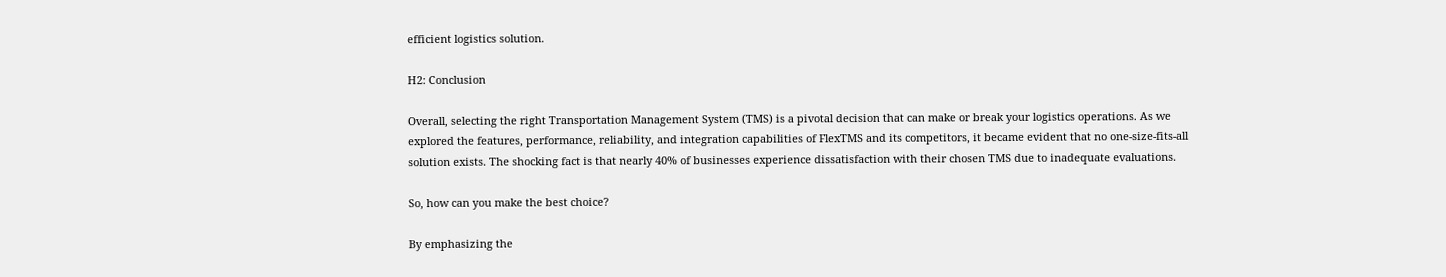efficient logistics solution.

H2: Conclusion

Overall, selecting the right Transportation Management System (TMS) is a pivotal decision that can make or break your logistics operations. As we explored the features, performance, reliability, and integration capabilities of FlexTMS and its competitors, it became evident that no one-size-fits-all solution exists. The shocking fact is that nearly 40% of businesses experience dissatisfaction with their chosen TMS due to inadequate evaluations.

So, how can you make the best choice?

By emphasizing the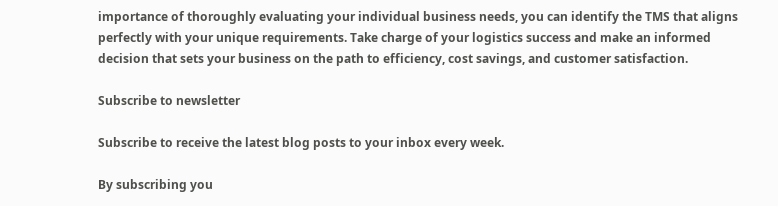importance of thoroughly evaluating your individual business needs, you can identify the TMS that aligns perfectly with your unique requirements. Take charge of your logistics success and make an informed decision that sets your business on the path to efficiency, cost savings, and customer satisfaction.

Subscribe to newsletter

Subscribe to receive the latest blog posts to your inbox every week.

By subscribing you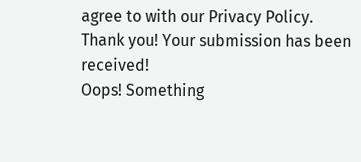agree to with our Privacy Policy.
Thank you! Your submission has been received!
Oops! Something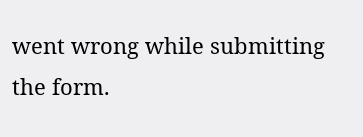went wrong while submitting the form.